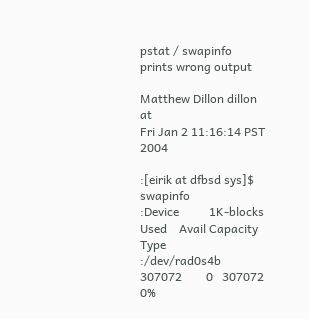pstat / swapinfo prints wrong output

Matthew Dillon dillon at
Fri Jan 2 11:16:14 PST 2004

:[eirik at dfbsd sys]$ swapinfo
:Device          1K-blocks     Used    Avail Capacity  Type
:/dev/rad0s4b       307072        0   307072     0%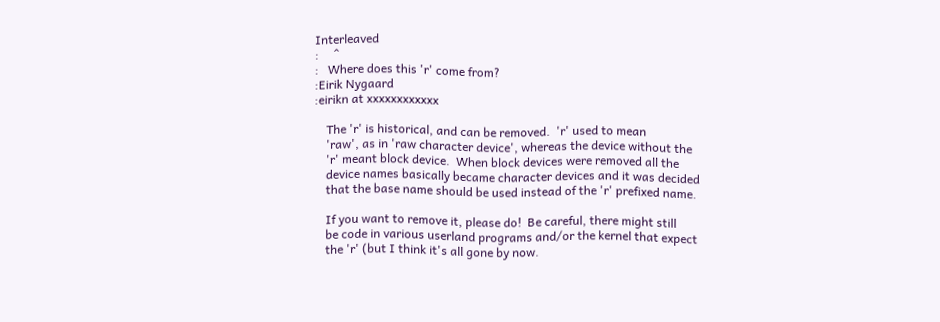Interleaved
:     ^
:   Where does this 'r' come from?
:Eirik Nygaard
:eirikn at xxxxxxxxxxxx

    The 'r' is historical, and can be removed.  'r' used to mean
    'raw', as in 'raw character device', whereas the device without the
    'r' meant block device.  When block devices were removed all the
    device names basically became character devices and it was decided
    that the base name should be used instead of the 'r' prefixed name.

    If you want to remove it, please do!  Be careful, there might still
    be code in various userland programs and/or the kernel that expect
    the 'r' (but I think it's all gone by now.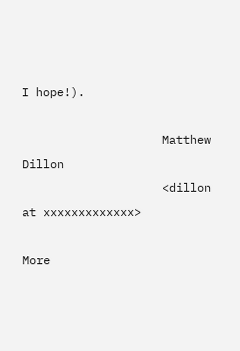I hope!).

                    Matthew Dillon
                    <dillon at xxxxxxxxxxxxx>

More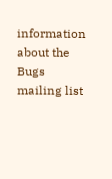information about the Bugs mailing list